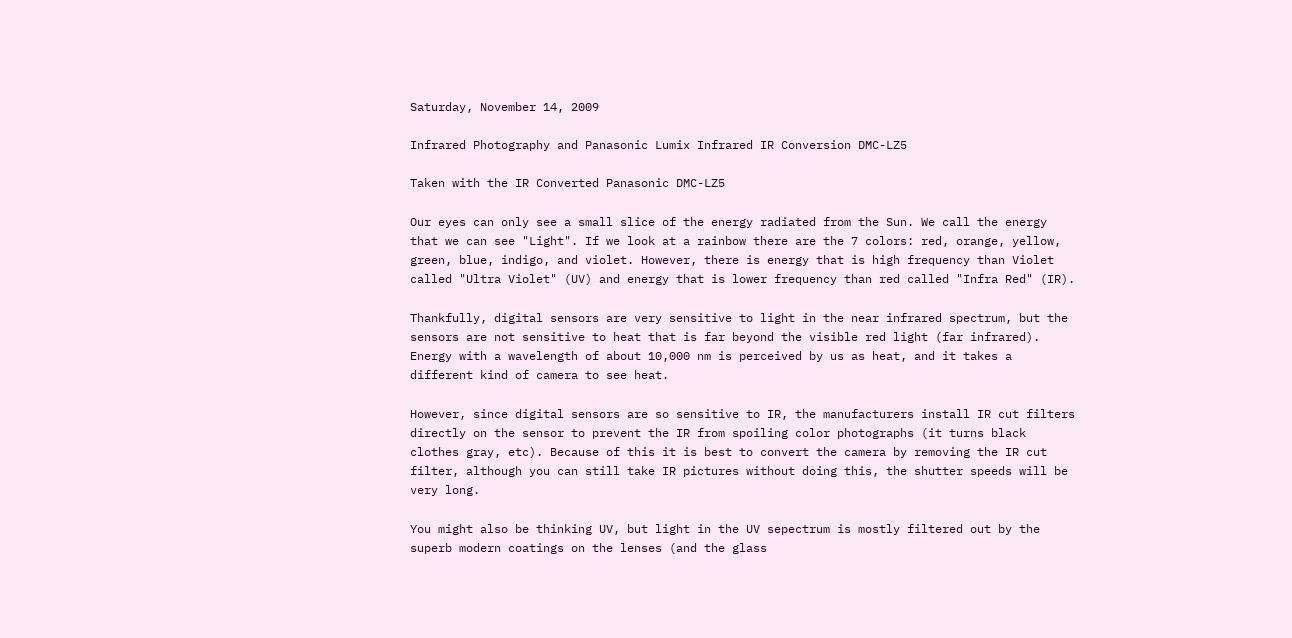Saturday, November 14, 2009

Infrared Photography and Panasonic Lumix Infrared IR Conversion DMC-LZ5

Taken with the IR Converted Panasonic DMC-LZ5

Our eyes can only see a small slice of the energy radiated from the Sun. We call the energy that we can see "Light". If we look at a rainbow there are the 7 colors: red, orange, yellow, green, blue, indigo, and violet. However, there is energy that is high frequency than Violet called "Ultra Violet" (UV) and energy that is lower frequency than red called "Infra Red" (IR).

Thankfully, digital sensors are very sensitive to light in the near infrared spectrum, but the sensors are not sensitive to heat that is far beyond the visible red light (far infrared). Energy with a wavelength of about 10,000 nm is perceived by us as heat, and it takes a different kind of camera to see heat.

However, since digital sensors are so sensitive to IR, the manufacturers install IR cut filters directly on the sensor to prevent the IR from spoiling color photographs (it turns black clothes gray, etc). Because of this it is best to convert the camera by removing the IR cut filter, although you can still take IR pictures without doing this, the shutter speeds will be very long.

You might also be thinking UV, but light in the UV sepectrum is mostly filtered out by the superb modern coatings on the lenses (and the glass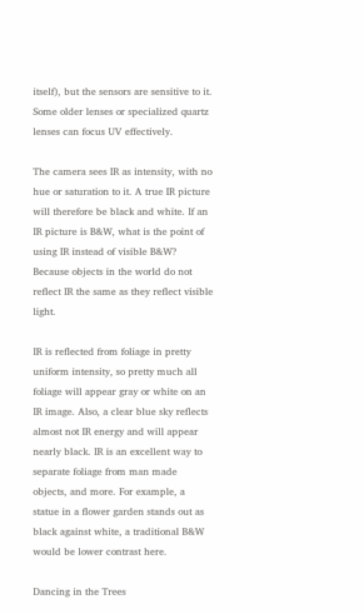itself), but the sensors are sensitive to it. Some older lenses or specialized quartz lenses can focus UV effectively.

The camera sees IR as intensity, with no hue or saturation to it. A true IR picture will therefore be black and white. If an IR picture is B&W, what is the point of using IR instead of visible B&W? Because objects in the world do not reflect IR the same as they reflect visible light.

IR is reflected from foliage in pretty uniform intensity, so pretty much all foliage will appear gray or white on an IR image. Also, a clear blue sky reflects almost not IR energy and will appear nearly black. IR is an excellent way to separate foliage from man made objects, and more. For example, a statue in a flower garden stands out as black against white, a traditional B&W would be lower contrast here.

Dancing in the Trees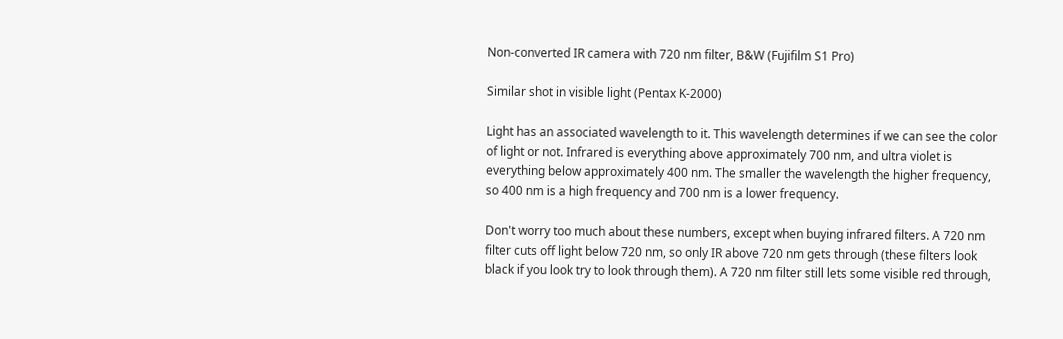Non-converted IR camera with 720 nm filter, B&W (Fujifilm S1 Pro)

Similar shot in visible light (Pentax K-2000)

Light has an associated wavelength to it. This wavelength determines if we can see the color of light or not. Infrared is everything above approximately 700 nm, and ultra violet is everything below approximately 400 nm. The smaller the wavelength the higher frequency, so 400 nm is a high frequency and 700 nm is a lower frequency.

Don't worry too much about these numbers, except when buying infrared filters. A 720 nm filter cuts off light below 720 nm, so only IR above 720 nm gets through (these filters look black if you look try to look through them). A 720 nm filter still lets some visible red through,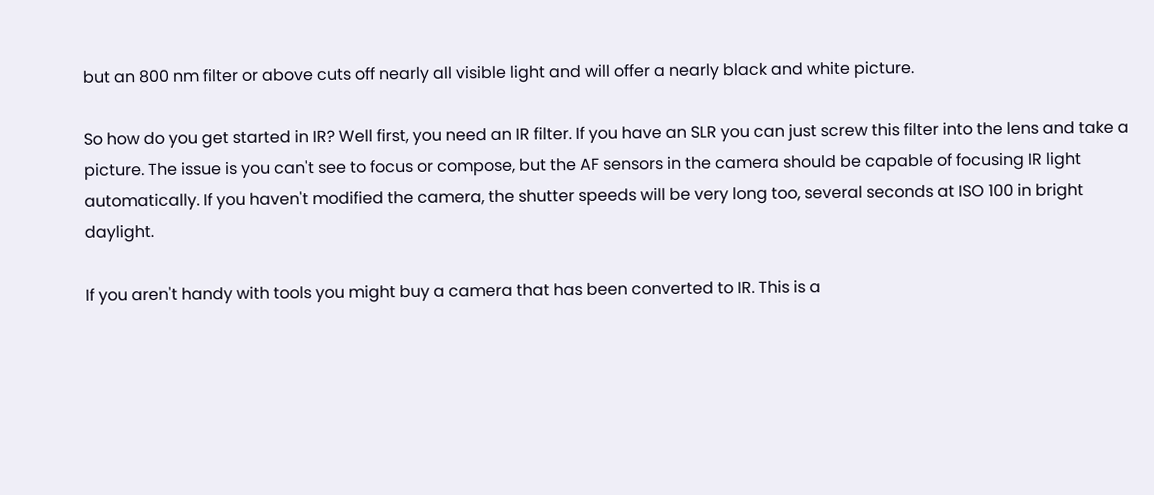but an 800 nm filter or above cuts off nearly all visible light and will offer a nearly black and white picture.

So how do you get started in IR? Well first, you need an IR filter. If you have an SLR you can just screw this filter into the lens and take a picture. The issue is you can't see to focus or compose, but the AF sensors in the camera should be capable of focusing IR light automatically. If you haven't modified the camera, the shutter speeds will be very long too, several seconds at ISO 100 in bright daylight.

If you aren't handy with tools you might buy a camera that has been converted to IR. This is a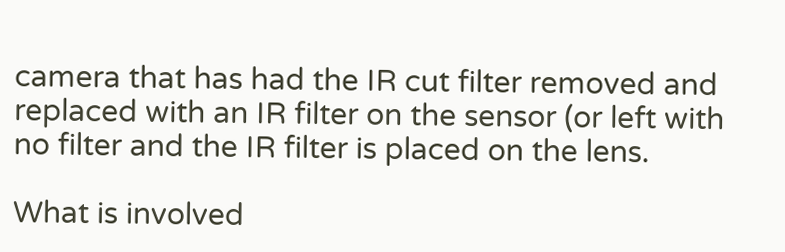camera that has had the IR cut filter removed and replaced with an IR filter on the sensor (or left with no filter and the IR filter is placed on the lens.

What is involved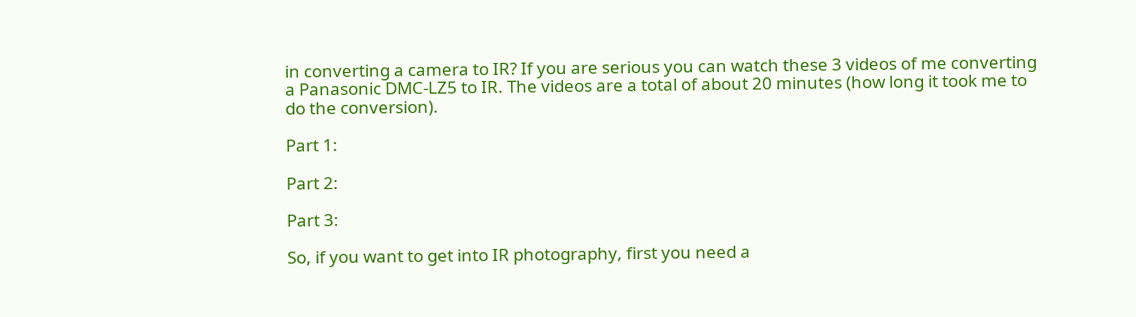in converting a camera to IR? If you are serious you can watch these 3 videos of me converting a Panasonic DMC-LZ5 to IR. The videos are a total of about 20 minutes (how long it took me to do the conversion).

Part 1:

Part 2:

Part 3:

So, if you want to get into IR photography, first you need a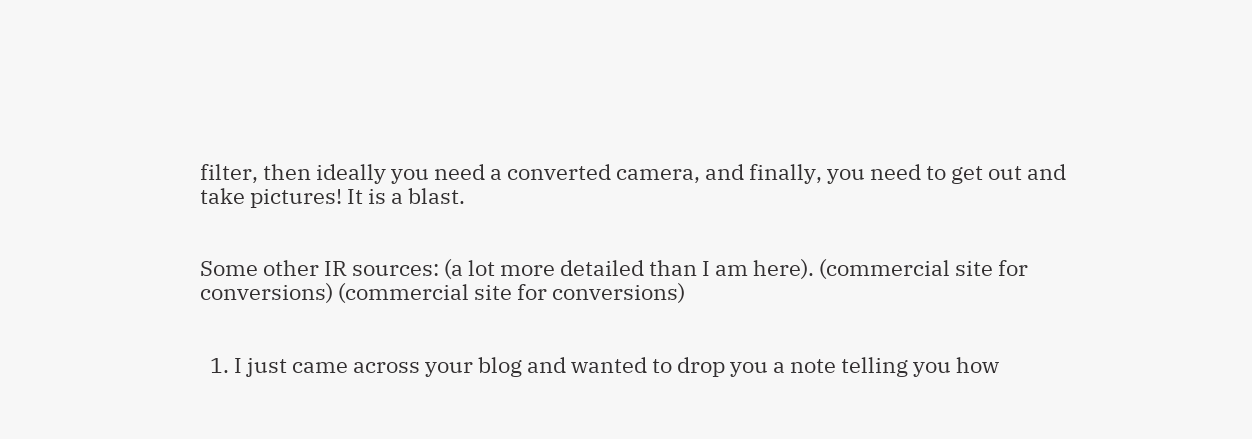filter, then ideally you need a converted camera, and finally, you need to get out and take pictures! It is a blast.


Some other IR sources: (a lot more detailed than I am here). (commercial site for conversions) (commercial site for conversions)


  1. I just came across your blog and wanted to drop you a note telling you how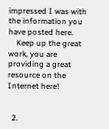impressed I was with the information you have posted here.
    Keep up the great work, you are providing a great resource on the Internet here!


  2.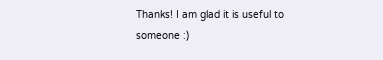Thanks! I am glad it is useful to someone :)